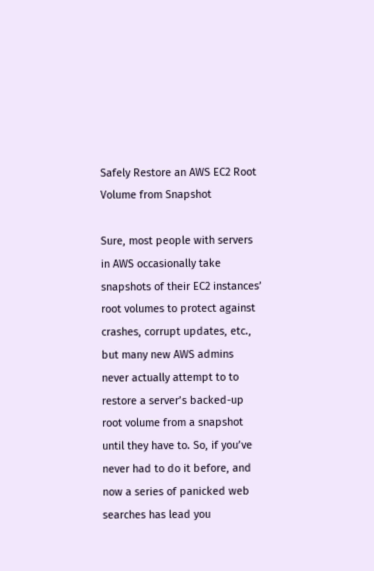Safely Restore an AWS EC2 Root Volume from Snapshot

Sure, most people with servers in AWS occasionally take snapshots of their EC2 instances’ root volumes to protect against crashes, corrupt updates, etc., but many new AWS admins never actually attempt to to restore a server’s backed-up root volume from a snapshot until they have to. So, if you’ve never had to do it before, and now a series of panicked web searches has lead you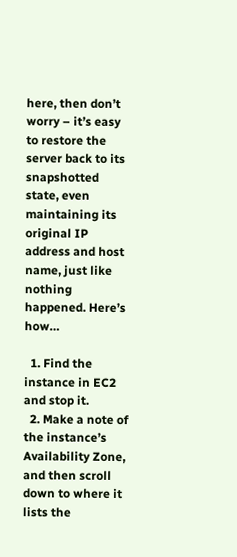here, then don’t worry – it’s easy to restore the server back to its snapshotted state, even maintaining its original IP address and host name, just like nothing happened. Here’s how…

  1. Find the instance in EC2 and stop it.
  2. Make a note of the instance’s Availability Zone, and then scroll down to where it lists the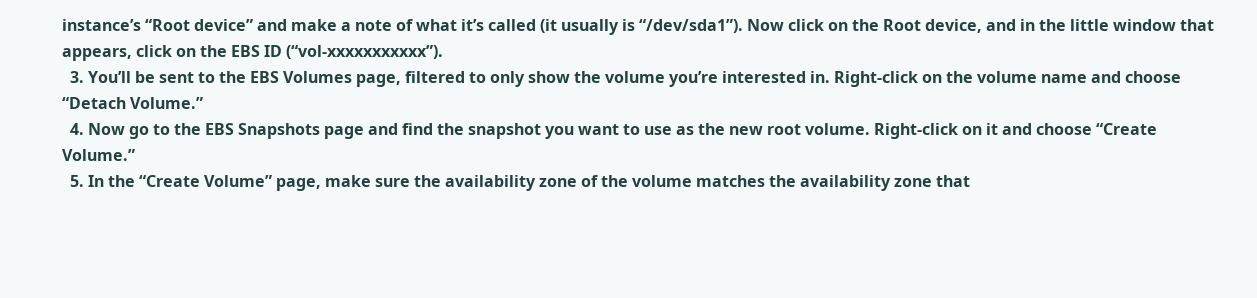instance’s “Root device” and make a note of what it’s called (it usually is “/dev/sda1”). Now click on the Root device, and in the little window that appears, click on the EBS ID (“vol-xxxxxxxxxxx”).
  3. You’ll be sent to the EBS Volumes page, filtered to only show the volume you’re interested in. Right-click on the volume name and choose “Detach Volume.”
  4. Now go to the EBS Snapshots page and find the snapshot you want to use as the new root volume. Right-click on it and choose “Create Volume.”
  5. In the “Create Volume” page, make sure the availability zone of the volume matches the availability zone that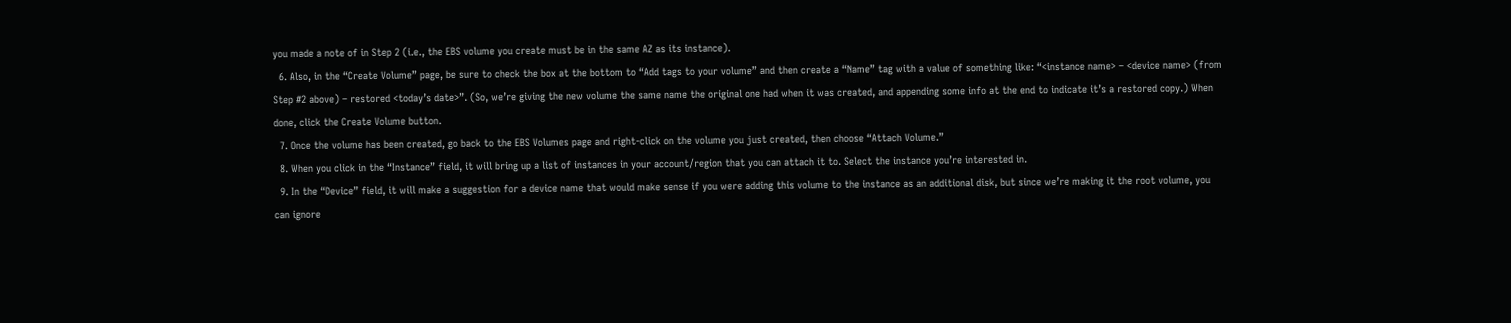you made a note of in Step 2 (i.e., the EBS volume you create must be in the same AZ as its instance).
  6. Also, in the “Create Volume” page, be sure to check the box at the bottom to “Add tags to your volume” and then create a “Name” tag with a value of something like: “<instance name> – <device name> (from Step #2 above) – restored <today’s date>”. (So, we’re giving the new volume the same name the original one had when it was created, and appending some info at the end to indicate it’s a restored copy.) When done, click the Create Volume button.
  7. Once the volume has been created, go back to the EBS Volumes page and right-click on the volume you just created, then choose “Attach Volume.”
  8. When you click in the “Instance” field, it will bring up a list of instances in your account/region that you can attach it to. Select the instance you’re interested in.
  9. In the “Device” field, it will make a suggestion for a device name that would make sense if you were adding this volume to the instance as an additional disk, but since we’re making it the root volume, you can ignore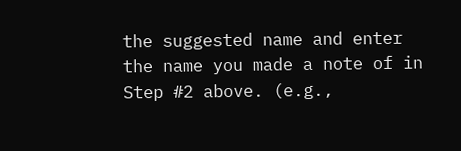the suggested name and enter the name you made a note of in Step #2 above. (e.g.,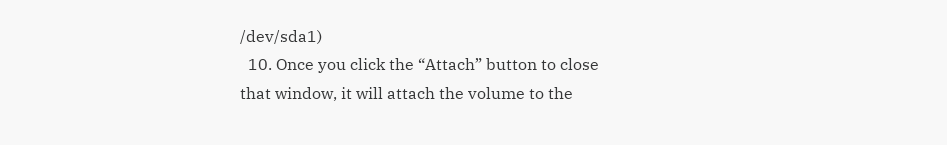/dev/sda1)
  10. Once you click the “Attach” button to close that window, it will attach the volume to the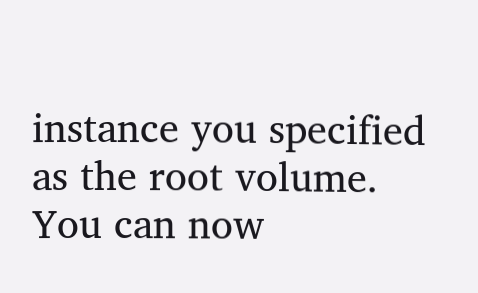instance you specified as the root volume. You can now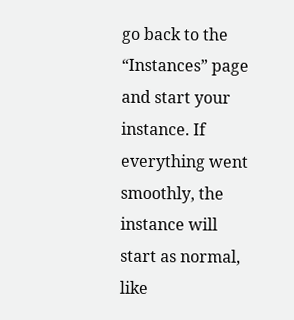go back to the “Instances” page and start your instance. If everything went smoothly, the instance will start as normal, like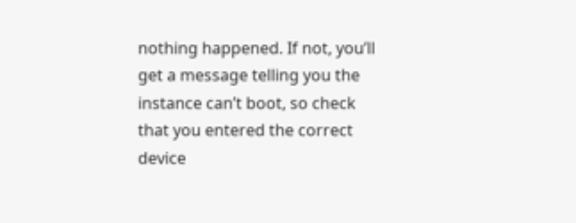nothing happened. If not, you’ll get a message telling you the instance can’t boot, so check that you entered the correct device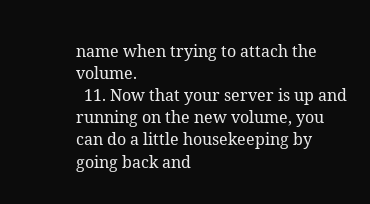name when trying to attach the volume.
  11. Now that your server is up and running on the new volume, you can do a little housekeeping by going back and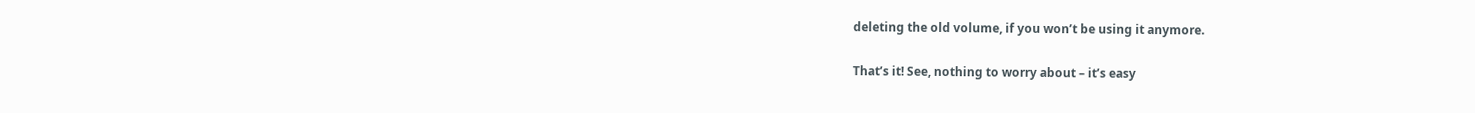deleting the old volume, if you won’t be using it anymore.

That’s it! See, nothing to worry about – it’s easy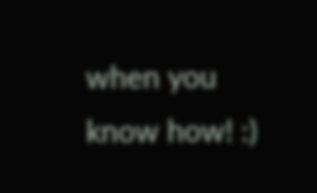when you know how! :)